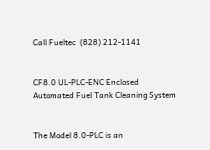Call Fueltec  (828) 212-1141


CF8.0 UL-PLC-ENC Enclosed Automated Fuel Tank Cleaning System


The Model 8.0-PLC is an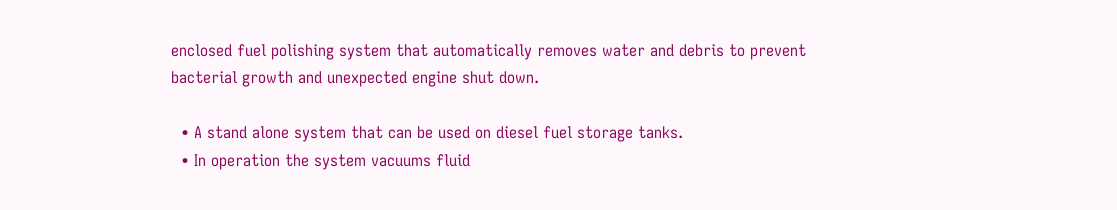enclosed fuel polishing system that automatically removes water and debris to prevent bacterial growth and unexpected engine shut down.

  • A stand alone system that can be used on diesel fuel storage tanks.
  • In operation the system vacuums fluid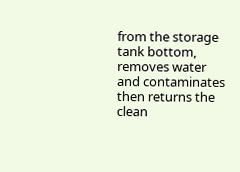from the storage tank bottom, removes water and contaminates then returns the clean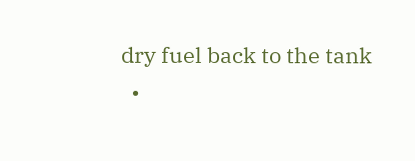dry fuel back to the tank
  •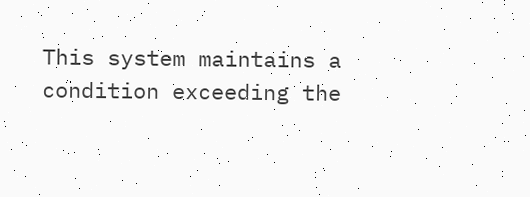This system maintains a condition exceeding the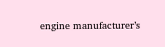engine manufacturer’s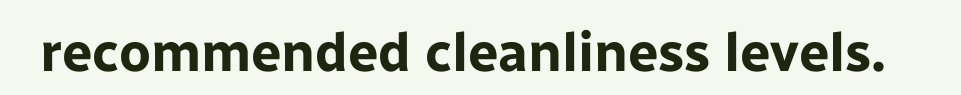recommended cleanliness levels.